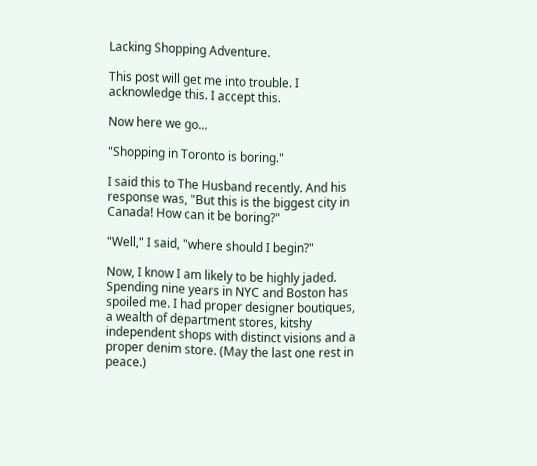Lacking Shopping Adventure.

This post will get me into trouble. I acknowledge this. I accept this.

Now here we go...

"Shopping in Toronto is boring."

I said this to The Husband recently. And his response was, "But this is the biggest city in Canada! How can it be boring?"

"Well," I said, "where should I begin?"

Now, I know I am likely to be highly jaded. Spending nine years in NYC and Boston has spoiled me. I had proper designer boutiques, a wealth of department stores, kitshy independent shops with distinct visions and a proper denim store. (May the last one rest in peace.)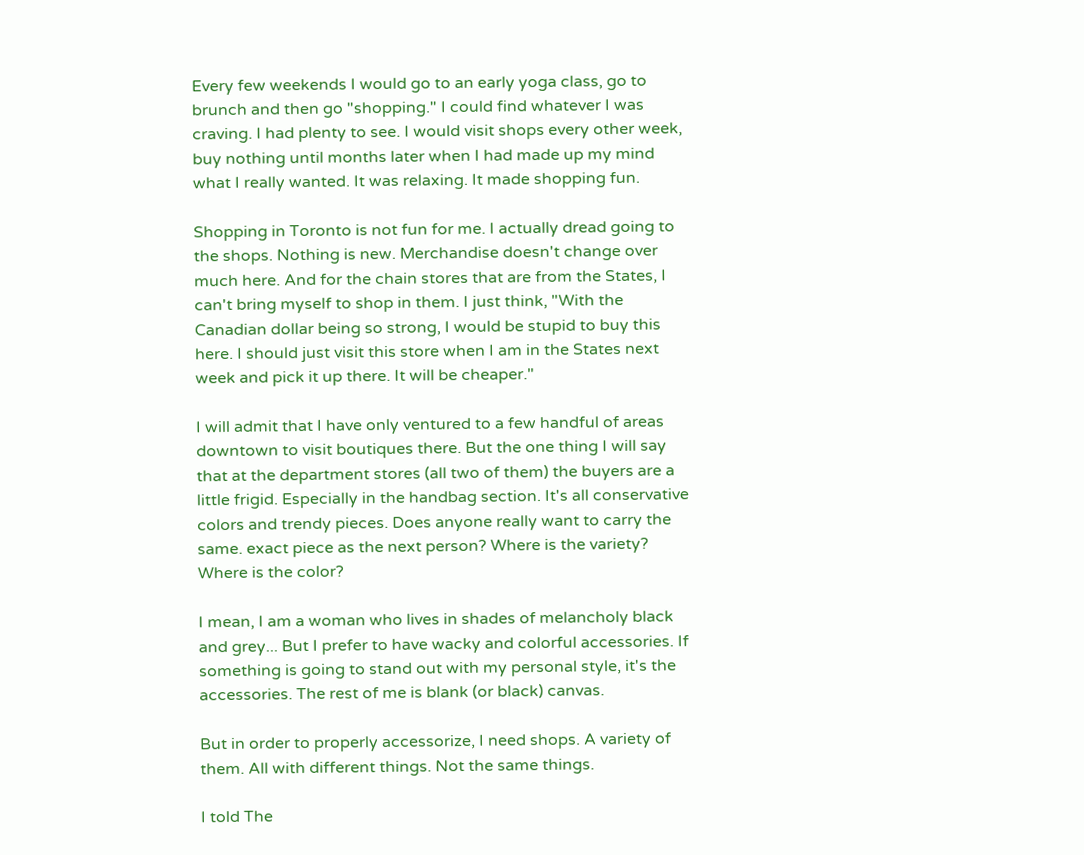Every few weekends I would go to an early yoga class, go to brunch and then go "shopping." I could find whatever I was craving. I had plenty to see. I would visit shops every other week, buy nothing until months later when I had made up my mind what I really wanted. It was relaxing. It made shopping fun.

Shopping in Toronto is not fun for me. I actually dread going to the shops. Nothing is new. Merchandise doesn't change over much here. And for the chain stores that are from the States, I can't bring myself to shop in them. I just think, "With the Canadian dollar being so strong, I would be stupid to buy this here. I should just visit this store when I am in the States next week and pick it up there. It will be cheaper."

I will admit that I have only ventured to a few handful of areas downtown to visit boutiques there. But the one thing I will say that at the department stores (all two of them) the buyers are a little frigid. Especially in the handbag section. It's all conservative colors and trendy pieces. Does anyone really want to carry the same. exact piece as the next person? Where is the variety? Where is the color?

I mean, I am a woman who lives in shades of melancholy black and grey... But I prefer to have wacky and colorful accessories. If something is going to stand out with my personal style, it's the accessories. The rest of me is blank (or black) canvas.

But in order to properly accessorize, I need shops. A variety of them. All with different things. Not the same things.

I told The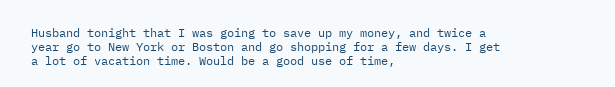Husband tonight that I was going to save up my money, and twice a year go to New York or Boston and go shopping for a few days. I get a lot of vacation time. Would be a good use of time,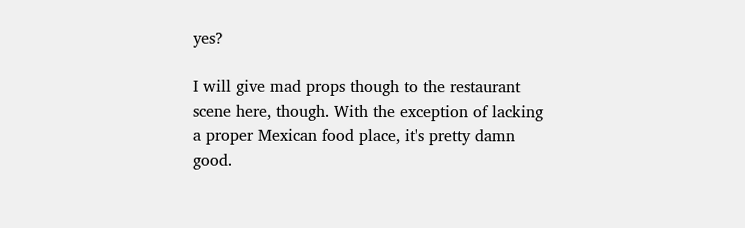yes?

I will give mad props though to the restaurant scene here, though. With the exception of lacking a proper Mexican food place, it's pretty damn good.